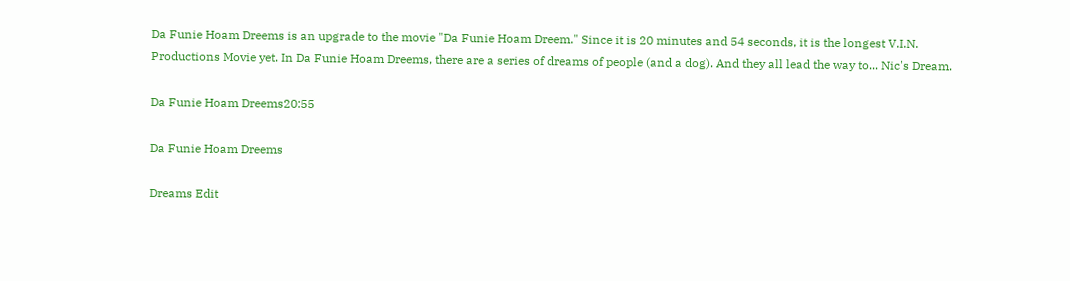Da Funie Hoam Dreems is an upgrade to the movie "Da Funie Hoam Dreem." Since it is 20 minutes and 54 seconds, it is the longest V.I.N. Productions Movie yet. In Da Funie Hoam Dreems, there are a series of dreams of people (and a dog). And they all lead the way to... Nic's Dream.

Da Funie Hoam Dreems20:55

Da Funie Hoam Dreems

Dreams Edit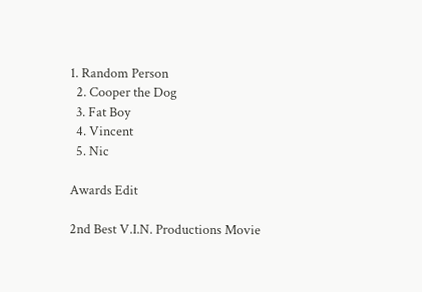1. Random Person
  2. Cooper the Dog
  3. Fat Boy
  4. Vincent
  5. Nic

Awards Edit

2nd Best V.I.N. Productions Movie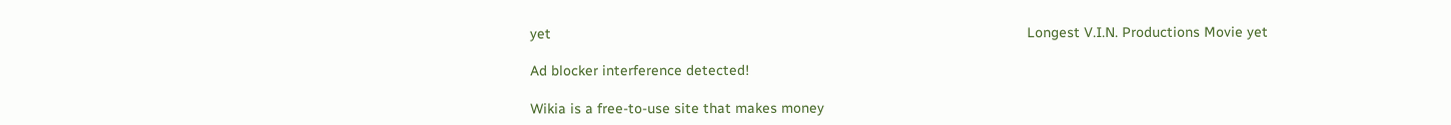yet                                                                                                                       Longest V.I.N. Productions Movie yet

Ad blocker interference detected!

Wikia is a free-to-use site that makes money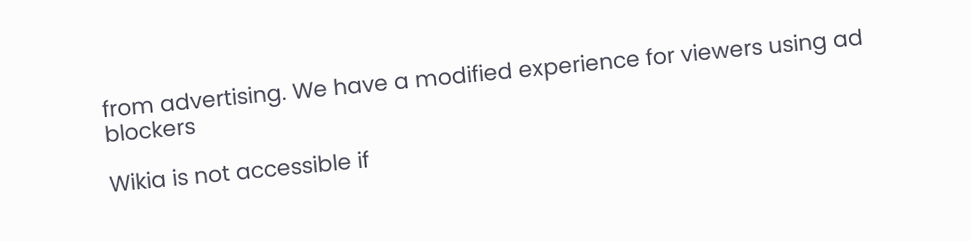from advertising. We have a modified experience for viewers using ad blockers

Wikia is not accessible if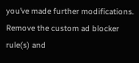you’ve made further modifications. Remove the custom ad blocker rule(s) and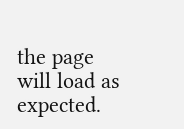the page will load as expected.